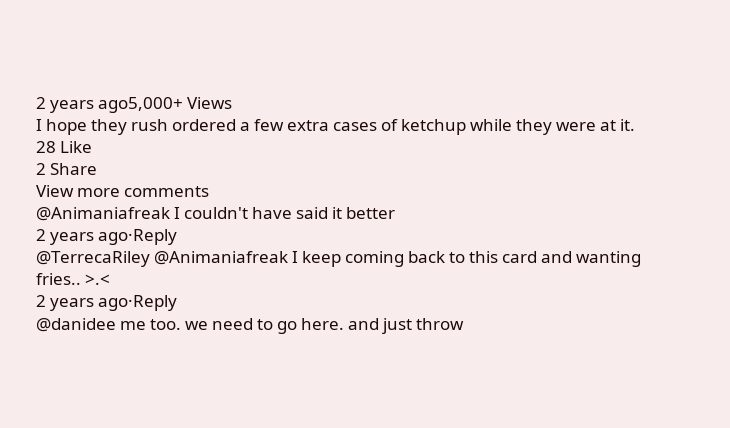2 years ago5,000+ Views
I hope they rush ordered a few extra cases of ketchup while they were at it.
28 Like
2 Share
View more comments
@Animaniafreak I couldn't have said it better
2 years ago·Reply
@TerrecaRiley @Animaniafreak I keep coming back to this card and wanting fries.. >.<
2 years ago·Reply
@danidee me too. we need to go here. and just throw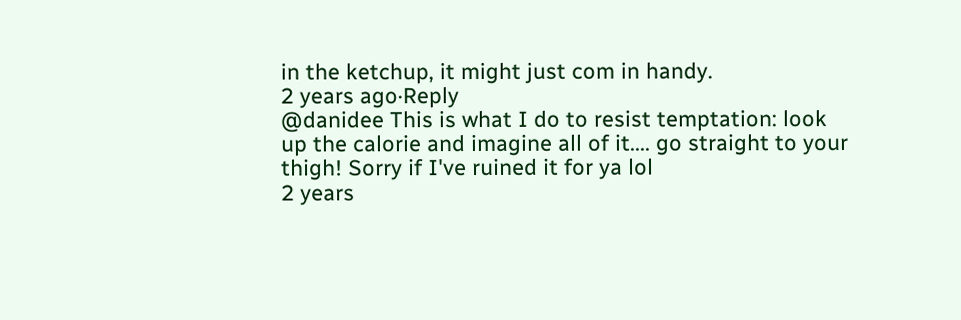in the ketchup, it might just com in handy.
2 years ago·Reply
@danidee This is what I do to resist temptation: look up the calorie and imagine all of it.... go straight to your thigh! Sorry if I've ruined it for ya lol
2 years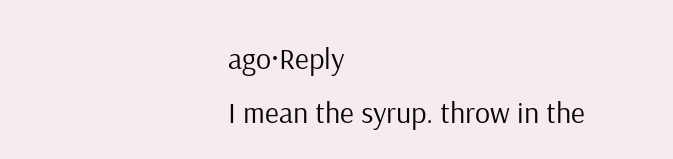ago·Reply
I mean the syrup. throw in the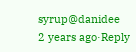syrup@danidee
2 years ago·Reply